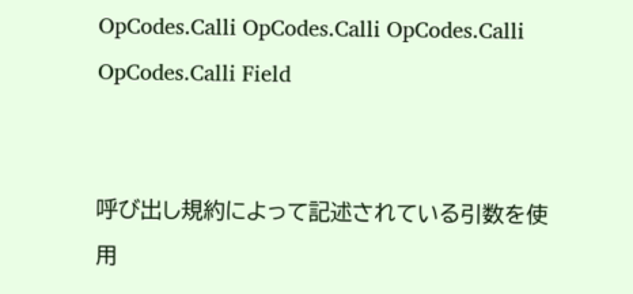OpCodes.Calli OpCodes.Calli OpCodes.Calli OpCodes.Calli Field


呼び出し規約によって記述されている引数を使用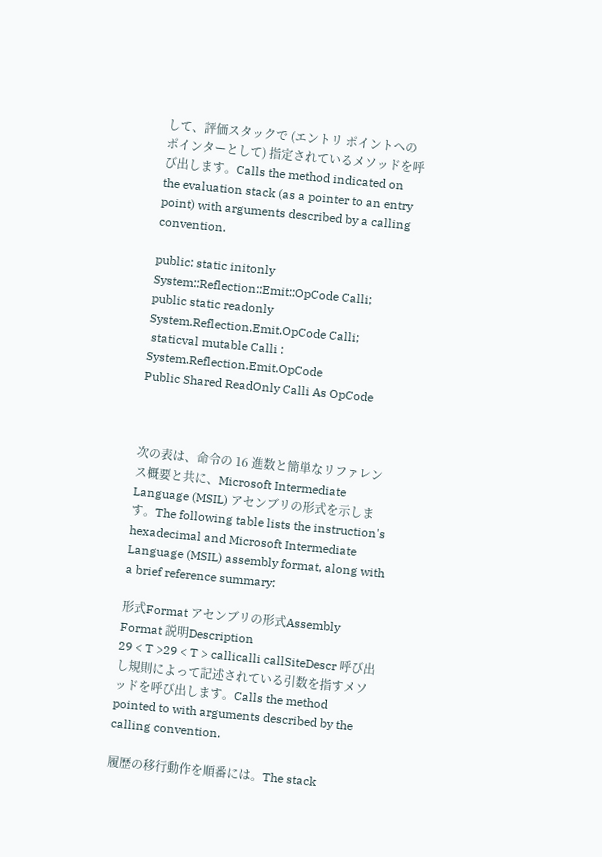して、評価スタックで (エントリ ポイントへのポインターとして) 指定されているメソッドを呼び出します。Calls the method indicated on the evaluation stack (as a pointer to an entry point) with arguments described by a calling convention.

public: static initonly System::Reflection::Emit::OpCode Calli;
public static readonly System.Reflection.Emit.OpCode Calli;
 staticval mutable Calli : System.Reflection.Emit.OpCode
Public Shared ReadOnly Calli As OpCode



次の表は、命令の 16 進数と簡単なリファレンス概要と共に、Microsoft Intermediate Language (MSIL) アセンブリの形式を示します。The following table lists the instruction's hexadecimal and Microsoft Intermediate Language (MSIL) assembly format, along with a brief reference summary:

形式Format アセンブリの形式Assembly Format 説明Description
29 < T >29 < T > callicalli callSiteDescr 呼び出し規則によって記述されている引数を指すメソッドを呼び出します。Calls the method pointed to with arguments described by the calling convention.

履歴の移行動作を順番には。The stack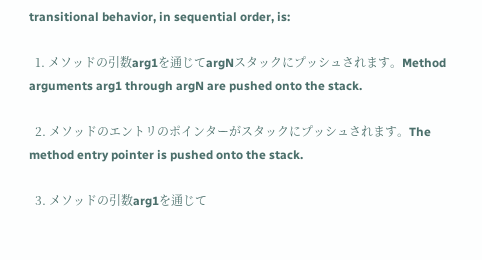transitional behavior, in sequential order, is:

  1. メソッドの引数arg1を通じてargNスタックにプッシュされます。Method arguments arg1 through argN are pushed onto the stack.

  2. メソッドのエントリのポインターがスタックにプッシュされます。The method entry pointer is pushed onto the stack.

  3. メソッドの引数arg1を通じて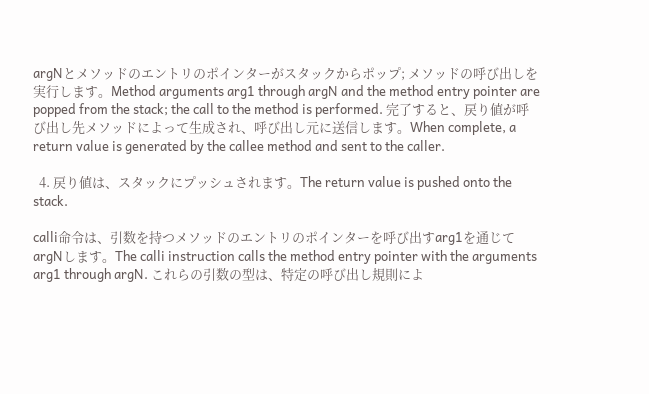argNとメソッドのエントリのポインターがスタックからポップ; メソッドの呼び出しを実行します。Method arguments arg1 through argN and the method entry pointer are popped from the stack; the call to the method is performed. 完了すると、戻り値が呼び出し先メソッドによって生成され、呼び出し元に送信します。When complete, a return value is generated by the callee method and sent to the caller.

  4. 戻り値は、スタックにプッシュされます。The return value is pushed onto the stack.

calli命令は、引数を持つメソッドのエントリのポインターを呼び出すarg1を通じてargNします。The calli instruction calls the method entry pointer with the arguments arg1 through argN. これらの引数の型は、特定の呼び出し規則によ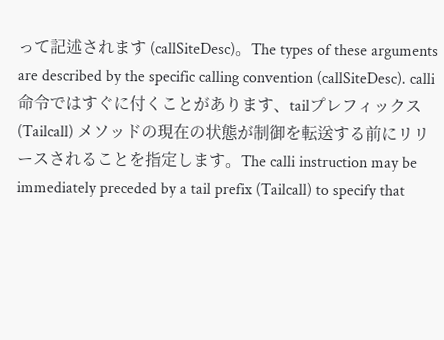って記述されます (callSiteDesc)。The types of these arguments are described by the specific calling convention (callSiteDesc). calli命令ではすぐに付くことがあります、tailプレフィックス (Tailcall) メソッドの現在の状態が制御を転送する前にリリースされることを指定します。The calli instruction may be immediately preceded by a tail prefix (Tailcall) to specify that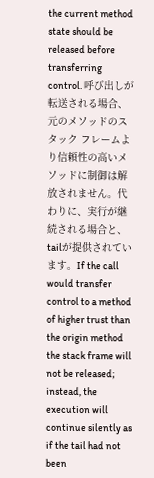the current method state should be released before transferring control. 呼び出しが転送される場合、元のメソッドのスタック フレームより信頼性の高いメソッドに制御は解放されません。代わりに、実行が継続される場合と、tailが提供されています。If the call would transfer control to a method of higher trust than the origin method the stack frame will not be released; instead, the execution will continue silently as if the tail had not been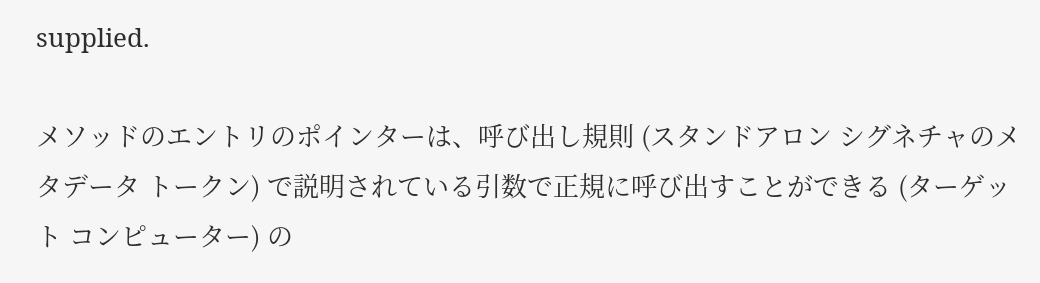supplied.

メソッドのエントリのポインターは、呼び出し規則 (スタンドアロン シグネチャのメタデータ トークン) で説明されている引数で正規に呼び出すことができる (ターゲット コンピューター) の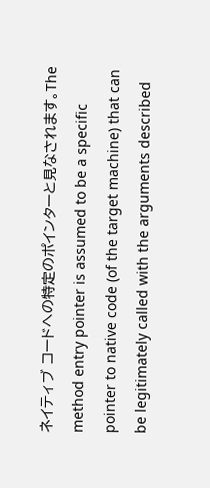ネイティブ コードへの特定のポインターと見なされます。The method entry pointer is assumed to be a specific pointer to native code (of the target machine) that can be legitimately called with the arguments described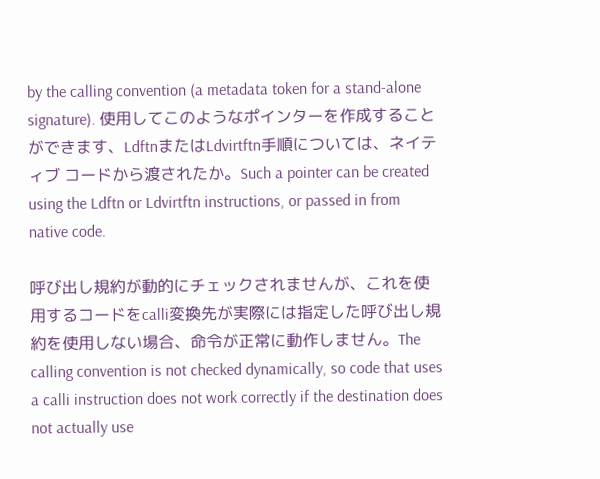by the calling convention (a metadata token for a stand-alone signature). 使用してこのようなポインターを作成することができます、LdftnまたはLdvirtftn手順については、ネイティブ コードから渡されたか。Such a pointer can be created using the Ldftn or Ldvirtftn instructions, or passed in from native code.

呼び出し規約が動的にチェックされませんが、これを使用するコードをcalli変換先が実際には指定した呼び出し規約を使用しない場合、命令が正常に動作しません。The calling convention is not checked dynamically, so code that uses a calli instruction does not work correctly if the destination does not actually use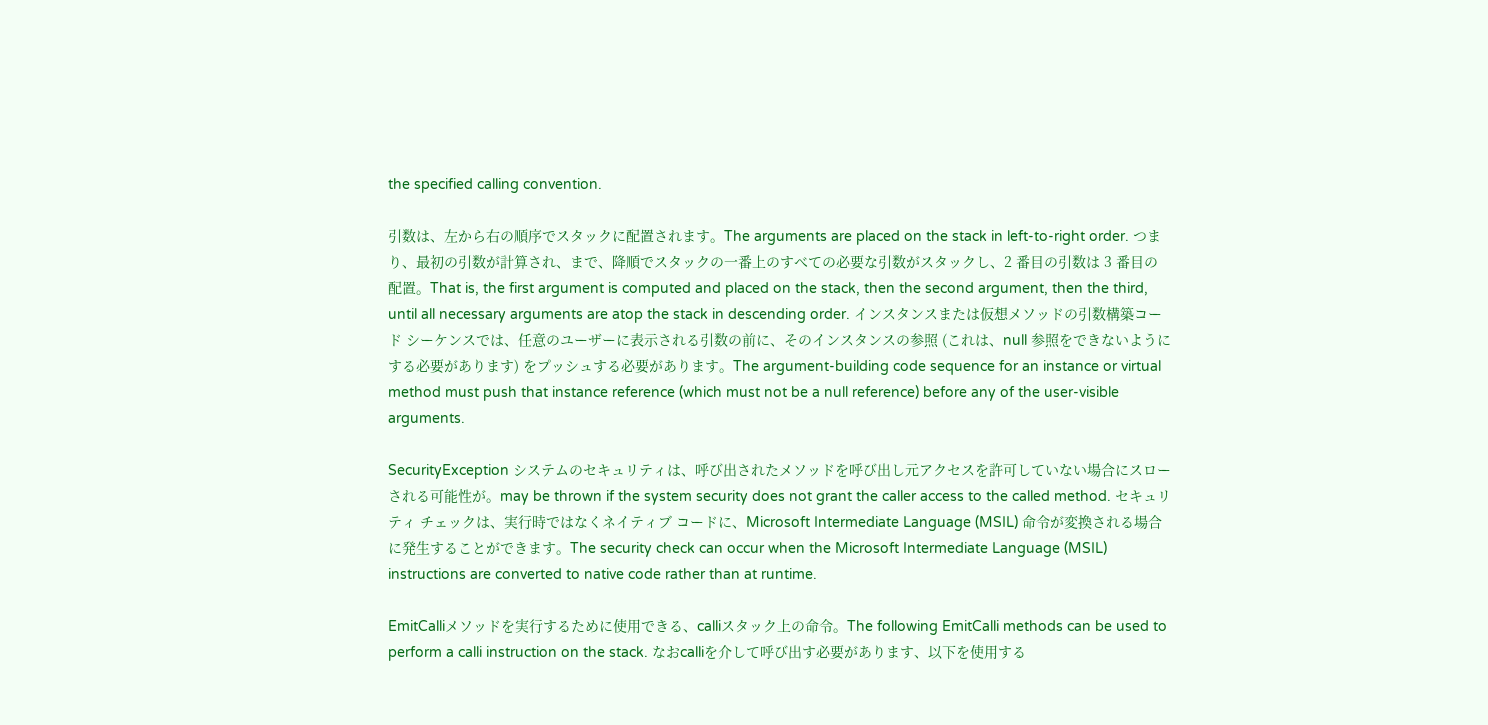the specified calling convention.

引数は、左から右の順序でスタックに配置されます。The arguments are placed on the stack in left-to-right order. つまり、最初の引数が計算され、まで、降順でスタックの一番上のすべての必要な引数がスタックし、2 番目の引数は 3 番目の配置。That is, the first argument is computed and placed on the stack, then the second argument, then the third, until all necessary arguments are atop the stack in descending order. インスタンスまたは仮想メソッドの引数構築コード シーケンスでは、任意のユーザーに表示される引数の前に、そのインスタンスの参照 (これは、null 参照をできないようにする必要があります) をプッシュする必要があります。The argument-building code sequence for an instance or virtual method must push that instance reference (which must not be a null reference) before any of the user-visible arguments.

SecurityException システムのセキュリティは、呼び出されたメソッドを呼び出し元アクセスを許可していない場合にスローされる可能性が。may be thrown if the system security does not grant the caller access to the called method. セキュリティ チェックは、実行時ではなくネイティブ コードに、Microsoft Intermediate Language (MSIL) 命令が変換される場合に発生することができます。The security check can occur when the Microsoft Intermediate Language (MSIL) instructions are converted to native code rather than at runtime.

EmitCalliメソッドを実行するために使用できる、calliスタック上の命令。The following EmitCalli methods can be used to perform a calli instruction on the stack. なおcalliを介して呼び出す必要があります、以下を使用する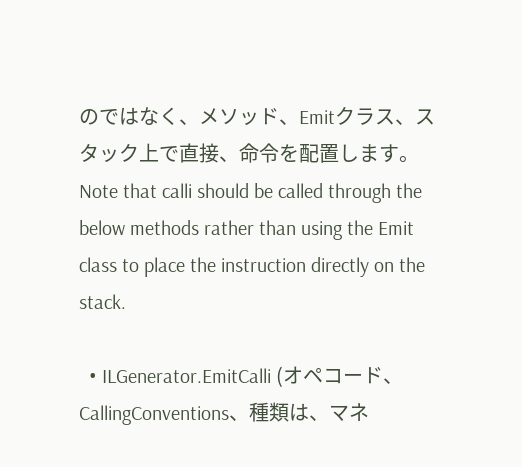のではなく、メソッド、Emitクラス、スタック上で直接、命令を配置します。Note that calli should be called through the below methods rather than using the Emit class to place the instruction directly on the stack.

  • ILGenerator.EmitCalli (オペコード、CallingConventions、種類は、マネ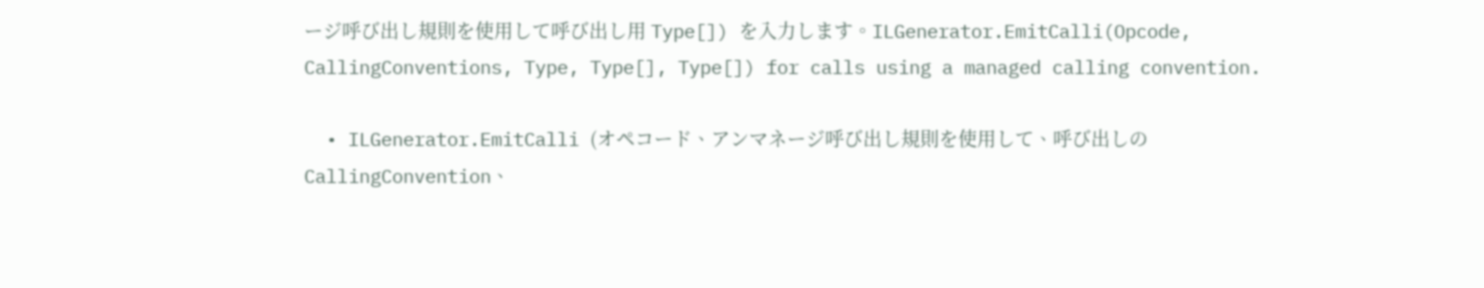ージ呼び出し規則を使用して呼び出し用 Type[]) を入力します。ILGenerator.EmitCalli(Opcode, CallingConventions, Type, Type[], Type[]) for calls using a managed calling convention.

  • ILGenerator.EmitCalli (オペコード、アンマネージ呼び出し規則を使用して、呼び出しの CallingConvention、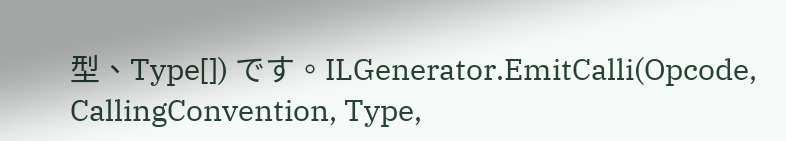型、Type[]) です。ILGenerator.EmitCalli(Opcode, CallingConvention, Type,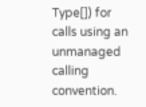Type[]) for calls using an unmanaged calling convention.